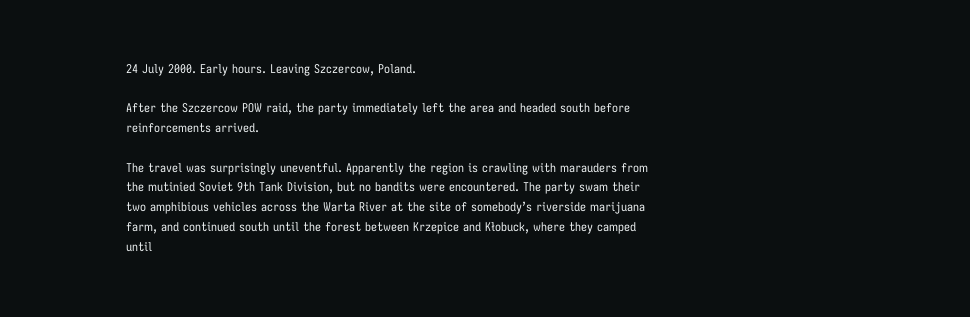24 July 2000. Early hours. Leaving Szczercow, Poland.

After the Szczercow POW raid, the party immediately left the area and headed south before reinforcements arrived.

The travel was surprisingly uneventful. Apparently the region is crawling with marauders from the mutinied Soviet 9th Tank Division, but no bandits were encountered. The party swam their two amphibious vehicles across the Warta River at the site of somebody’s riverside marijuana farm, and continued south until the forest between Krzepice and Kłobuck, where they camped until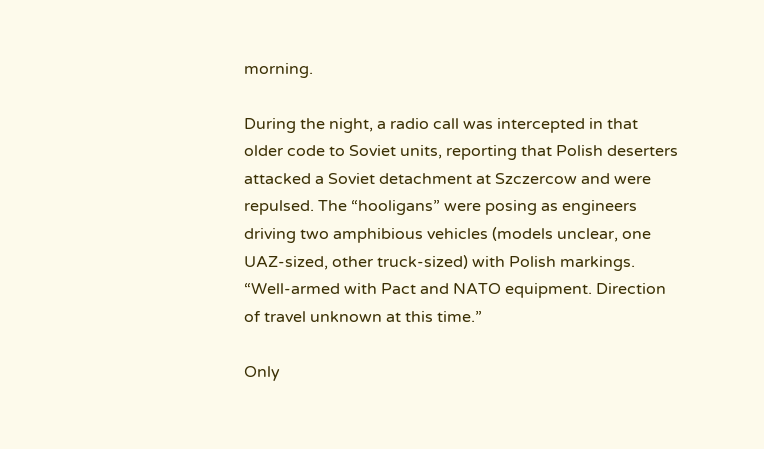morning.

During the night, a radio call was intercepted in that older code to Soviet units, reporting that Polish deserters attacked a Soviet detachment at Szczercow and were repulsed. The “hooligans” were posing as engineers driving two amphibious vehicles (models unclear, one UAZ-sized, other truck-sized) with Polish markings. “Well-armed with Pact and NATO equipment. Direction of travel unknown at this time.”

Only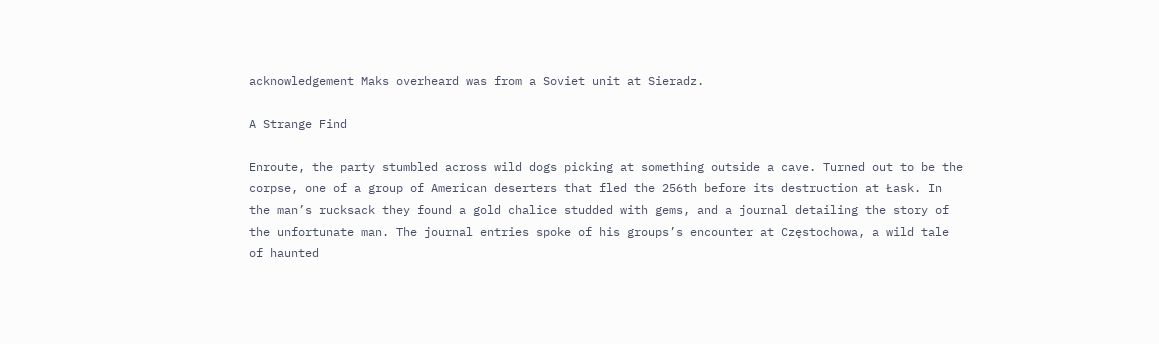acknowledgement Maks overheard was from a Soviet unit at Sieradz.

A Strange Find

Enroute, the party stumbled across wild dogs picking at something outside a cave. Turned out to be the corpse, one of a group of American deserters that fled the 256th before its destruction at Łask. In the man’s rucksack they found a gold chalice studded with gems, and a journal detailing the story of the unfortunate man. The journal entries spoke of his groups’s encounter at Częstochowa, a wild tale of haunted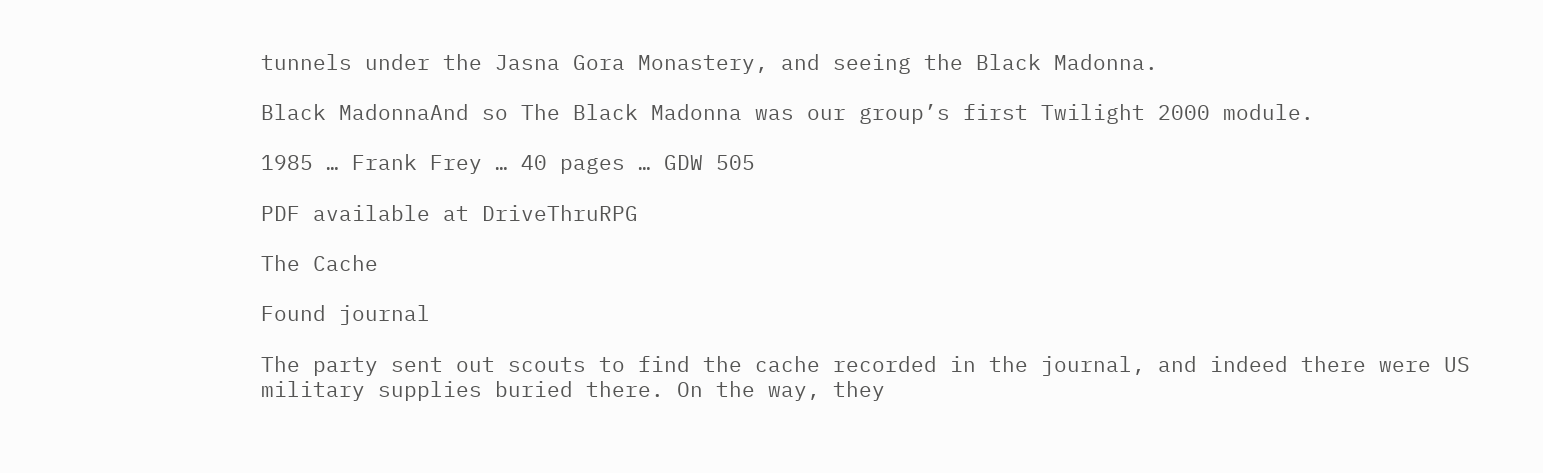tunnels under the Jasna Gora Monastery, and seeing the Black Madonna.

Black MadonnaAnd so The Black Madonna was our group’s first Twilight 2000 module.

1985 … Frank Frey … 40 pages … GDW 505

PDF available at DriveThruRPG

The Cache

Found journal

The party sent out scouts to find the cache recorded in the journal, and indeed there were US military supplies buried there. On the way, they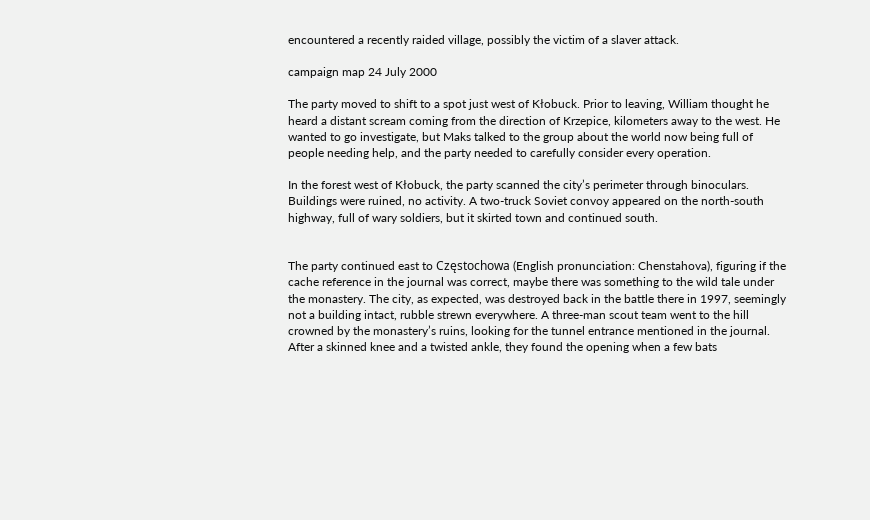encountered a recently raided village, possibly the victim of a slaver attack.

campaign map 24 July 2000

The party moved to shift to a spot just west of Kłobuck. Prior to leaving, William thought he heard a distant scream coming from the direction of Krzepice, kilometers away to the west. He wanted to go investigate, but Maks talked to the group about the world now being full of people needing help, and the party needed to carefully consider every operation.

In the forest west of Kłobuck, the party scanned the city’s perimeter through binoculars. Buildings were ruined, no activity. A two-truck Soviet convoy appeared on the north-south highway, full of wary soldiers, but it skirted town and continued south.


The party continued east to Częstochowa (English pronunciation: Chenstahova), figuring if the cache reference in the journal was correct, maybe there was something to the wild tale under the monastery. The city, as expected, was destroyed back in the battle there in 1997, seemingly not a building intact, rubble strewn everywhere. A three-man scout team went to the hill crowned by the monastery’s ruins, looking for the tunnel entrance mentioned in the journal. After a skinned knee and a twisted ankle, they found the opening when a few bats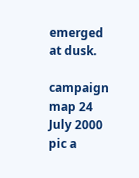emerged at dusk.

campaign map 24 July 2000 pic a